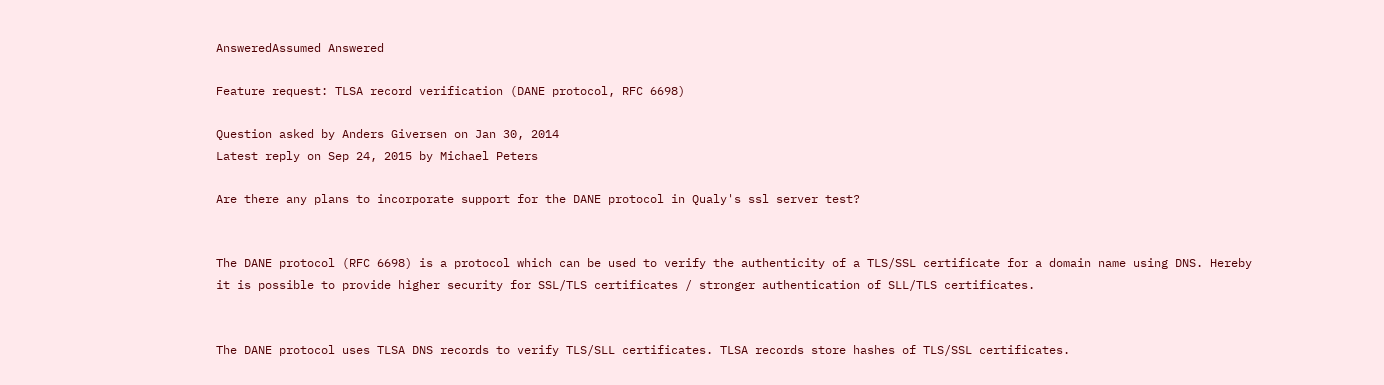AnsweredAssumed Answered

Feature request: TLSA record verification (DANE protocol, RFC 6698)

Question asked by Anders Giversen on Jan 30, 2014
Latest reply on Sep 24, 2015 by Michael Peters

Are there any plans to incorporate support for the DANE protocol in Qualy's ssl server test?


The DANE protocol (RFC 6698) is a protocol which can be used to verify the authenticity of a TLS/SSL certificate for a domain name using DNS. Hereby it is possible to provide higher security for SSL/TLS certificates / stronger authentication of SLL/TLS certificates.


The DANE protocol uses TLSA DNS records to verify TLS/SLL certificates. TLSA records store hashes of TLS/SSL certificates.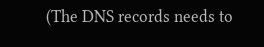(The DNS records needs to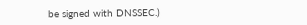be signed with DNSSEC.)